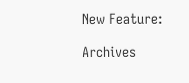New Feature:

Archives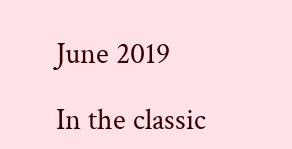June 2019

In the classic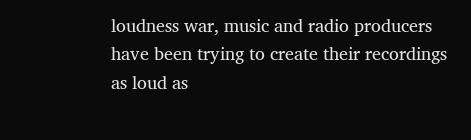loudness war, music and radio producers have been trying to create their recordings as loud as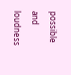possible and loudness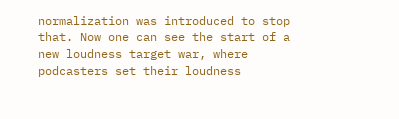normalization was introduced to stop that. Now one can see the start of a new loudness target war, where podcasters set their loudness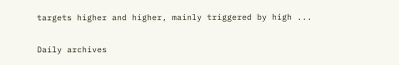targets higher and higher, mainly triggered by high ...

Daily archives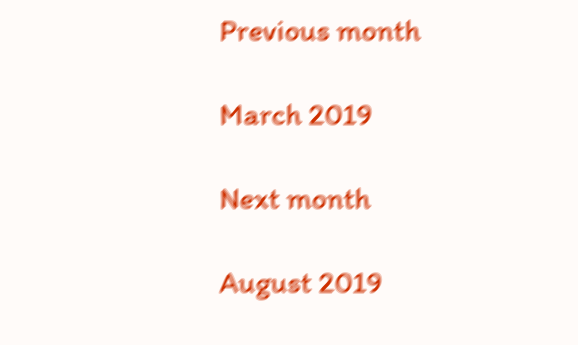Previous month

March 2019

Next month

August 2019